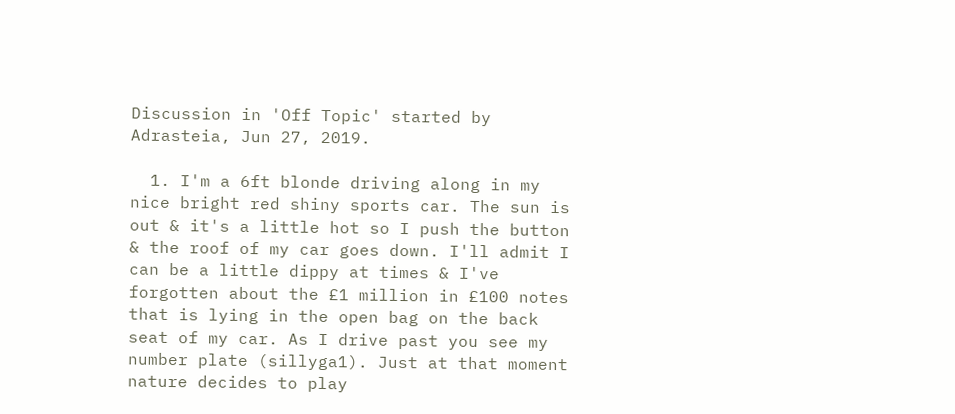Discussion in 'Off Topic' started by Adrasteia, Jun 27, 2019.

  1. I'm a 6ft blonde driving along in my nice bright red shiny sports car. The sun is out & it's a little hot so I push the button & the roof of my car goes down. I'll admit I can be a little dippy at times & I've forgotten about the £1 million in £100 notes that is lying in the open bag on the back seat of my car. As I drive past you see my number plate (sillyga1). Just at that moment nature decides to play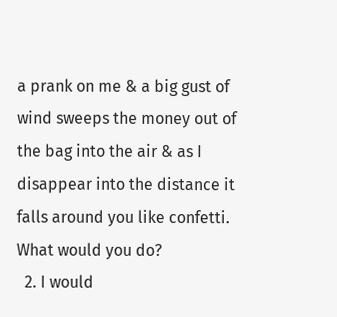a prank on me & a big gust of wind sweeps the money out of the bag into the air & as I disappear into the distance it falls around you like confetti. What would you do?
  2. I would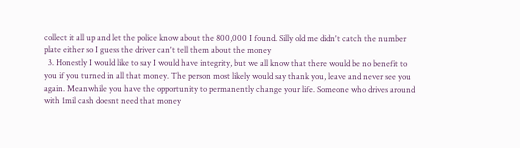collect it all up and let the police know about the 800,000 I found. Silly old me didn't catch the number plate either so I guess the driver can't tell them about the money
  3. Honestly I would like to say I would have integrity, but we all know that there would be no benefit to you if you turned in all that money. The person most likely would say thank you, leave and never see you again. Meanwhile you have the opportunity to permanently change your life. Someone who drives around with 1mil cash doesnt need that money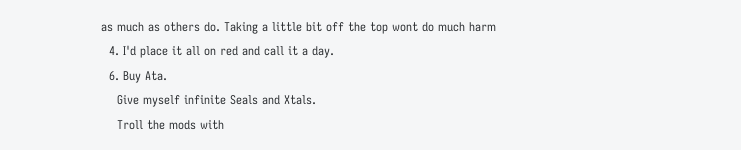as much as others do. Taking a little bit off the top wont do much harm
  4. I'd place it all on red and call it a day.
  6. Buy Ata.
    Give myself infinite Seals and Xtals.
    Troll the mods with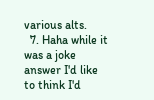various alts.
  7. Haha while it was a joke answer I'd like to think I'd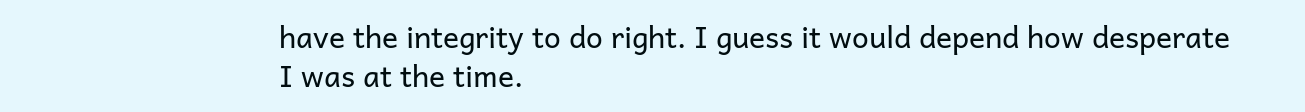have the integrity to do right. I guess it would depend how desperate I was at the time.